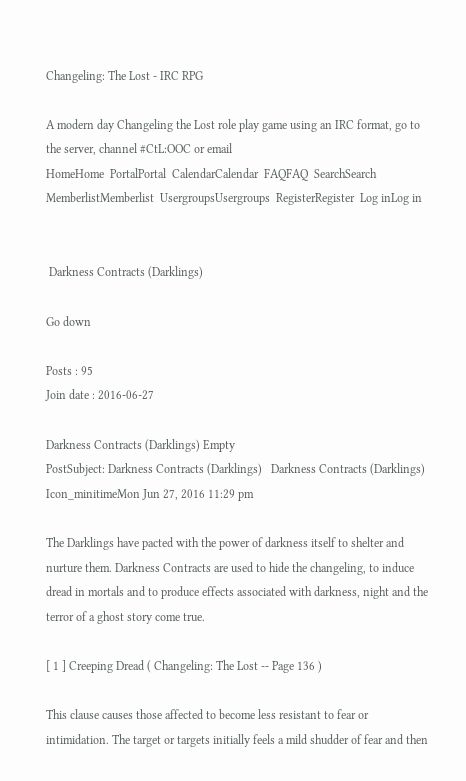Changeling: The Lost - IRC RPG

A modern day Changeling the Lost role play game using an IRC format, go to the server, channel #CtL:OOC or email
HomeHome  PortalPortal  CalendarCalendar  FAQFAQ  SearchSearch  MemberlistMemberlist  UsergroupsUsergroups  RegisterRegister  Log inLog in


 Darkness Contracts (Darklings)

Go down

Posts : 95
Join date : 2016-06-27

Darkness Contracts (Darklings) Empty
PostSubject: Darkness Contracts (Darklings)   Darkness Contracts (Darklings) Icon_minitimeMon Jun 27, 2016 11:29 pm

The Darklings have pacted with the power of darkness itself to shelter and nurture them. Darkness Contracts are used to hide the changeling, to induce dread in mortals and to produce effects associated with darkness, night and the terror of a ghost story come true.

[ 1 ] Creeping Dread ( Changeling: The Lost -- Page 136 )

This clause causes those affected to become less resistant to fear or intimidation. The target or targets initially feels a mild shudder of fear and then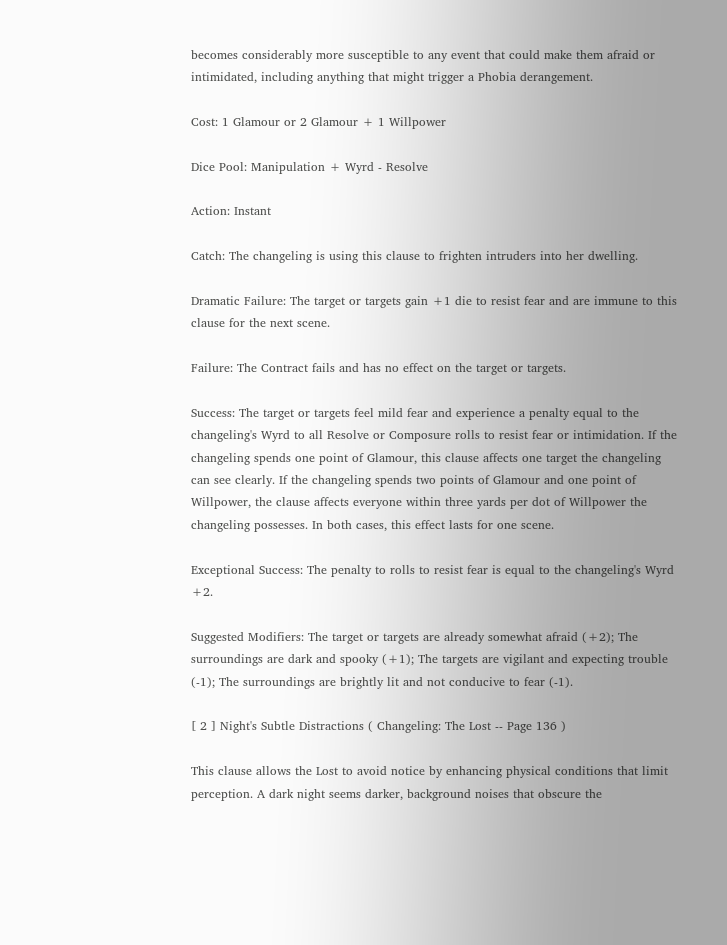becomes considerably more susceptible to any event that could make them afraid or intimidated, including anything that might trigger a Phobia derangement.

Cost: 1 Glamour or 2 Glamour + 1 Willpower

Dice Pool: Manipulation + Wyrd - Resolve

Action: Instant

Catch: The changeling is using this clause to frighten intruders into her dwelling.

Dramatic Failure: The target or targets gain +1 die to resist fear and are immune to this clause for the next scene.

Failure: The Contract fails and has no effect on the target or targets.

Success: The target or targets feel mild fear and experience a penalty equal to the changeling's Wyrd to all Resolve or Composure rolls to resist fear or intimidation. If the changeling spends one point of Glamour, this clause affects one target the changeling can see clearly. If the changeling spends two points of Glamour and one point of Willpower, the clause affects everyone within three yards per dot of Willpower the changeling possesses. In both cases, this effect lasts for one scene.

Exceptional Success: The penalty to rolls to resist fear is equal to the changeling's Wyrd +2.

Suggested Modifiers: The target or targets are already somewhat afraid (+2); The surroundings are dark and spooky (+1); The targets are vigilant and expecting trouble (-1); The surroundings are brightly lit and not conducive to fear (-1).

[ 2 ] Night's Subtle Distractions ( Changeling: The Lost -- Page 136 )

This clause allows the Lost to avoid notice by enhancing physical conditions that limit perception. A dark night seems darker, background noises that obscure the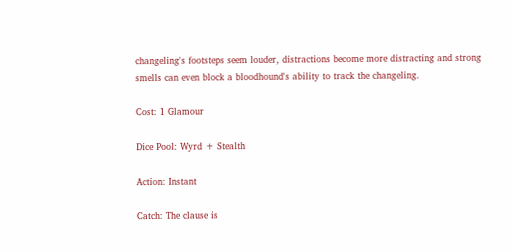changeling's footsteps seem louder, distractions become more distracting and strong smells can even block a bloodhound's ability to track the changeling.

Cost: 1 Glamour

Dice Pool: Wyrd + Stealth

Action: Instant

Catch: The clause is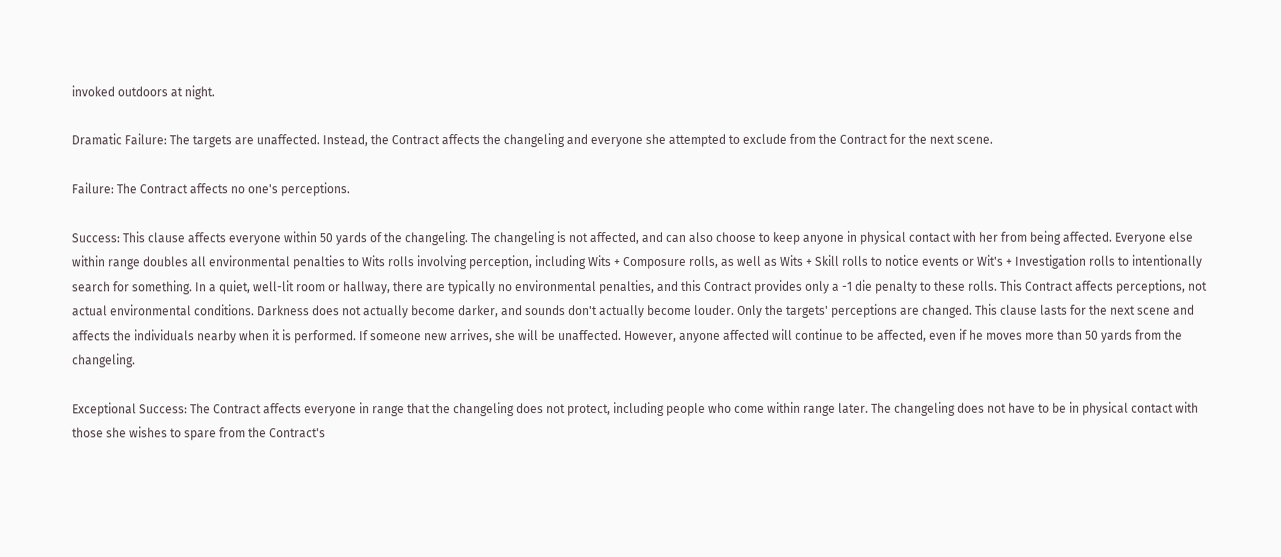invoked outdoors at night.

Dramatic Failure: The targets are unaffected. Instead, the Contract affects the changeling and everyone she attempted to exclude from the Contract for the next scene.

Failure: The Contract affects no one's perceptions.

Success: This clause affects everyone within 50 yards of the changeling. The changeling is not affected, and can also choose to keep anyone in physical contact with her from being affected. Everyone else within range doubles all environmental penalties to Wits rolls involving perception, including Wits + Composure rolls, as well as Wits + Skill rolls to notice events or Wit's + Investigation rolls to intentionally search for something. In a quiet, well-lit room or hallway, there are typically no environmental penalties, and this Contract provides only a -1 die penalty to these rolls. This Contract affects perceptions, not actual environmental conditions. Darkness does not actually become darker, and sounds don't actually become louder. Only the targets' perceptions are changed. This clause lasts for the next scene and affects the individuals nearby when it is performed. If someone new arrives, she will be unaffected. However, anyone affected will continue to be affected, even if he moves more than 50 yards from the changeling.

Exceptional Success: The Contract affects everyone in range that the changeling does not protect, including people who come within range later. The changeling does not have to be in physical contact with those she wishes to spare from the Contract's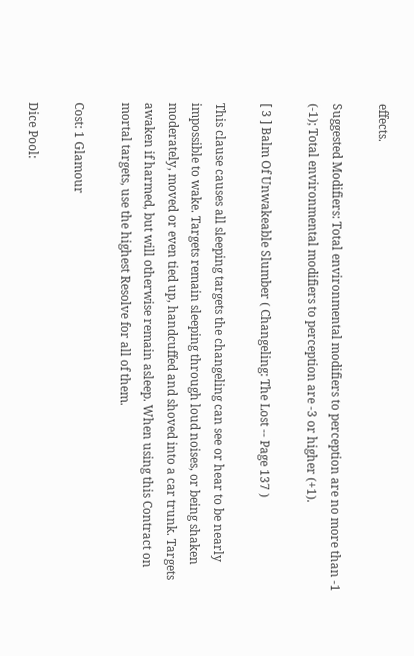effects.

Suggested Modifiers: Total environmental modifiers to perception are no more than -1 (-1); Total environmental modifiers to perception are -3 or higher (+1).

[ 3 ] Balm Of Unwakeable Slumber ( Changeling: The Lost -- Page 137 )

This clause causes all sleeping targets the changeling can see or hear to be nearly impossible to wake. Targets remain sleeping through loud noises, or being shaken moderately, moved or even tied up, handcuffed and shoved into a car trunk. Targets awaken if harmed, but will otherwise remain asleep. When using this Contract on mortal targets, use the highest Resolve for all of them.

Cost: 1 Glamour

Dice Pool: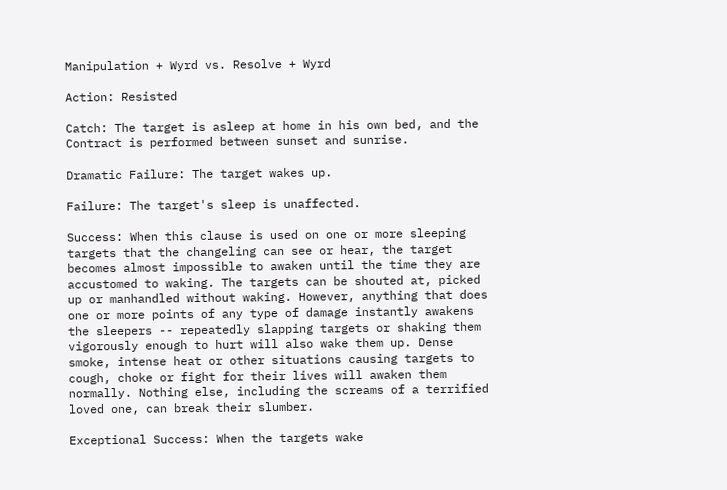Manipulation + Wyrd vs. Resolve + Wyrd

Action: Resisted

Catch: The target is asleep at home in his own bed, and the Contract is performed between sunset and sunrise.

Dramatic Failure: The target wakes up.

Failure: The target's sleep is unaffected.

Success: When this clause is used on one or more sleeping targets that the changeling can see or hear, the target becomes almost impossible to awaken until the time they are accustomed to waking. The targets can be shouted at, picked up or manhandled without waking. However, anything that does one or more points of any type of damage instantly awakens the sleepers -- repeatedly slapping targets or shaking them vigorously enough to hurt will also wake them up. Dense smoke, intense heat or other situations causing targets to cough, choke or fight for their lives will awaken them normally. Nothing else, including the screams of a terrified loved one, can break their slumber.

Exceptional Success: When the targets wake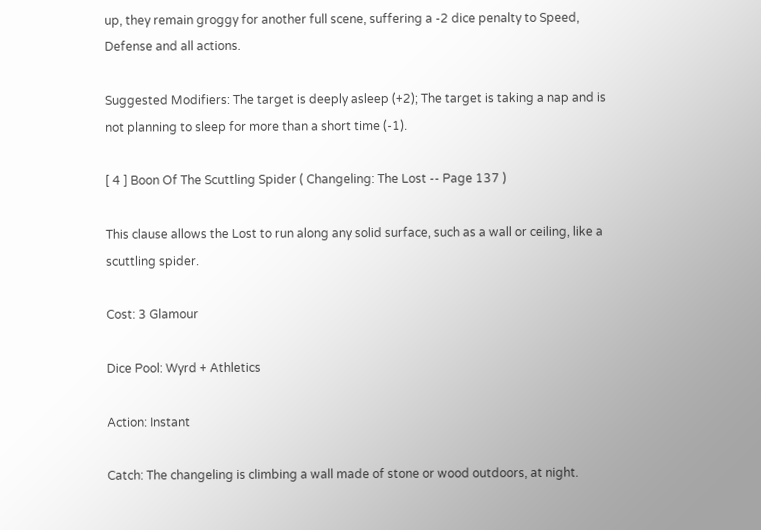up, they remain groggy for another full scene, suffering a -2 dice penalty to Speed, Defense and all actions.

Suggested Modifiers: The target is deeply asleep (+2); The target is taking a nap and is not planning to sleep for more than a short time (-1).

[ 4 ] Boon Of The Scuttling Spider ( Changeling: The Lost -- Page 137 )

This clause allows the Lost to run along any solid surface, such as a wall or ceiling, like a scuttling spider.

Cost: 3 Glamour

Dice Pool: Wyrd + Athletics

Action: Instant

Catch: The changeling is climbing a wall made of stone or wood outdoors, at night.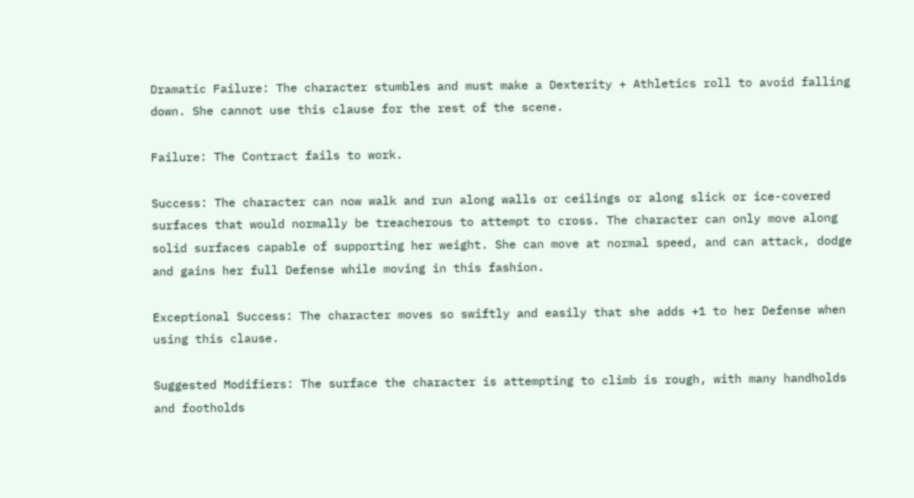Dramatic Failure: The character stumbles and must make a Dexterity + Athletics roll to avoid falling down. She cannot use this clause for the rest of the scene.

Failure: The Contract fails to work.

Success: The character can now walk and run along walls or ceilings or along slick or ice-covered surfaces that would normally be treacherous to attempt to cross. The character can only move along solid surfaces capable of supporting her weight. She can move at normal speed, and can attack, dodge and gains her full Defense while moving in this fashion.

Exceptional Success: The character moves so swiftly and easily that she adds +1 to her Defense when using this clause.

Suggested Modifiers: The surface the character is attempting to climb is rough, with many handholds and footholds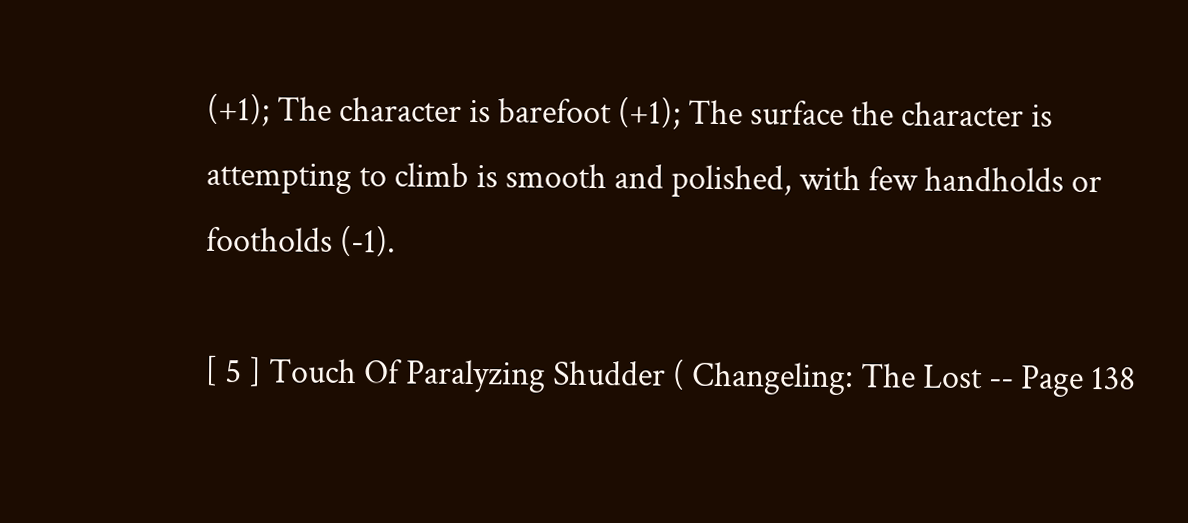(+1); The character is barefoot (+1); The surface the character is attempting to climb is smooth and polished, with few handholds or footholds (-1).

[ 5 ] Touch Of Paralyzing Shudder ( Changeling: The Lost -- Page 138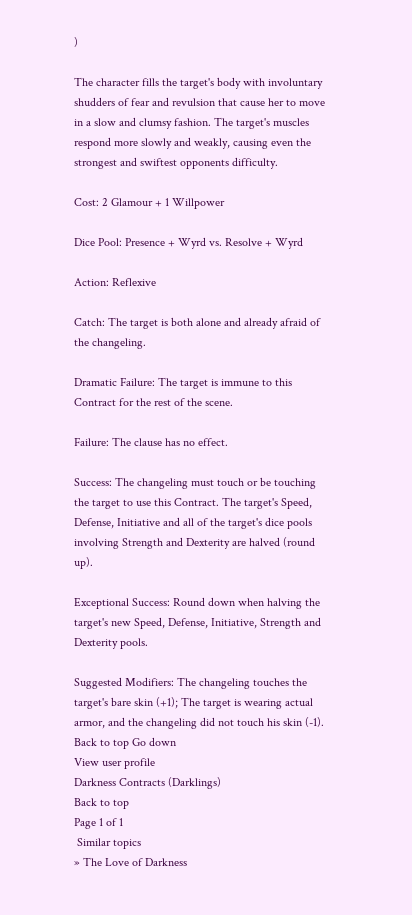)

The character fills the target's body with involuntary shudders of fear and revulsion that cause her to move in a slow and clumsy fashion. The target's muscles respond more slowly and weakly, causing even the strongest and swiftest opponents difficulty.

Cost: 2 Glamour + 1 Willpower

Dice Pool: Presence + Wyrd vs. Resolve + Wyrd

Action: Reflexive

Catch: The target is both alone and already afraid of the changeling.

Dramatic Failure: The target is immune to this Contract for the rest of the scene.

Failure: The clause has no effect.

Success: The changeling must touch or be touching the target to use this Contract. The target's Speed, Defense, Initiative and all of the target's dice pools involving Strength and Dexterity are halved (round up).

Exceptional Success: Round down when halving the target's new Speed, Defense, Initiative, Strength and Dexterity pools.

Suggested Modifiers: The changeling touches the target's bare skin (+1); The target is wearing actual armor, and the changeling did not touch his skin (-1).
Back to top Go down
View user profile
Darkness Contracts (Darklings)
Back to top
Page 1 of 1
 Similar topics
» The Love of Darkness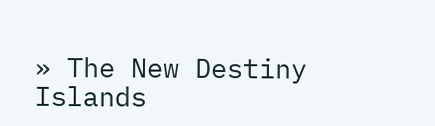» The New Destiny Islands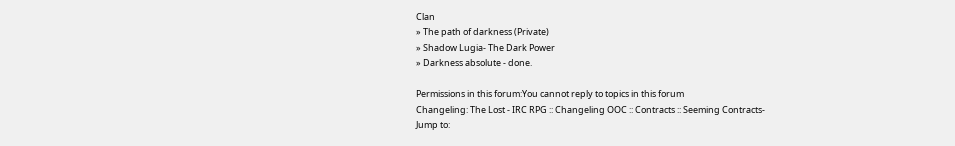Clan
» The path of darkness (Private)
» Shadow Lugia- The Dark Power
» Darkness absolute - done.

Permissions in this forum:You cannot reply to topics in this forum
Changeling: The Lost - IRC RPG :: Changeling OOC :: Contracts :: Seeming Contracts-
Jump to: